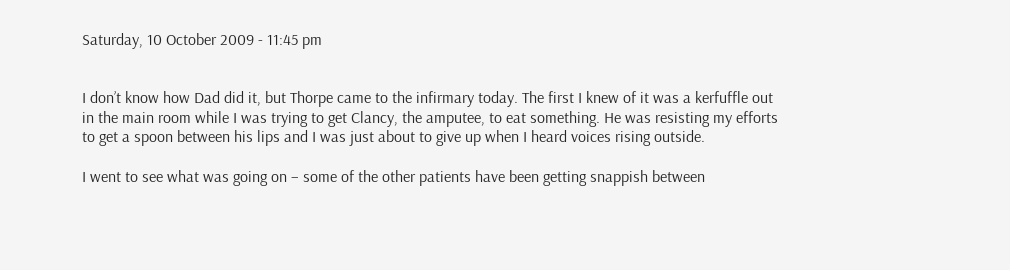Saturday, 10 October 2009 - 11:45 pm


I don’t know how Dad did it, but Thorpe came to the infirmary today. The first I knew of it was a kerfuffle out in the main room while I was trying to get Clancy, the amputee, to eat something. He was resisting my efforts to get a spoon between his lips and I was just about to give up when I heard voices rising outside.

I went to see what was going on – some of the other patients have been getting snappish between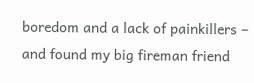boredom and a lack of painkillers – and found my big fireman friend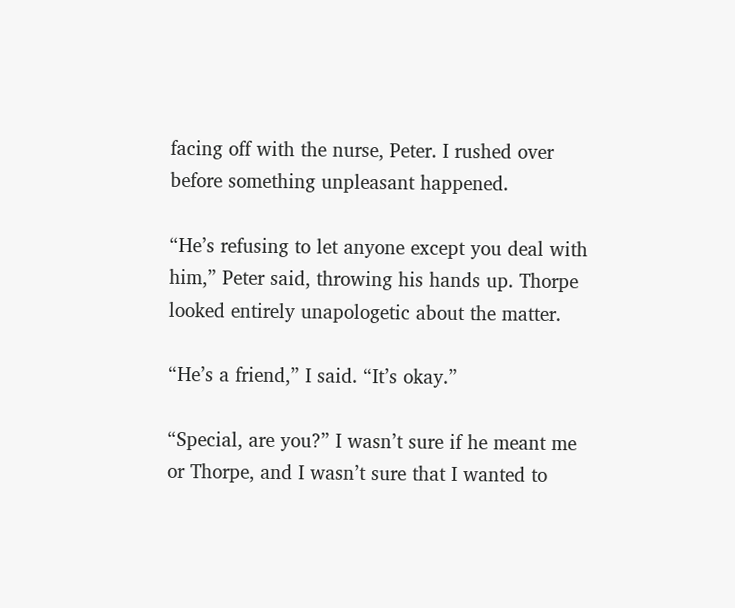facing off with the nurse, Peter. I rushed over before something unpleasant happened.

“He’s refusing to let anyone except you deal with him,” Peter said, throwing his hands up. Thorpe looked entirely unapologetic about the matter.

“He’s a friend,” I said. “It’s okay.”

“Special, are you?” I wasn’t sure if he meant me or Thorpe, and I wasn’t sure that I wanted to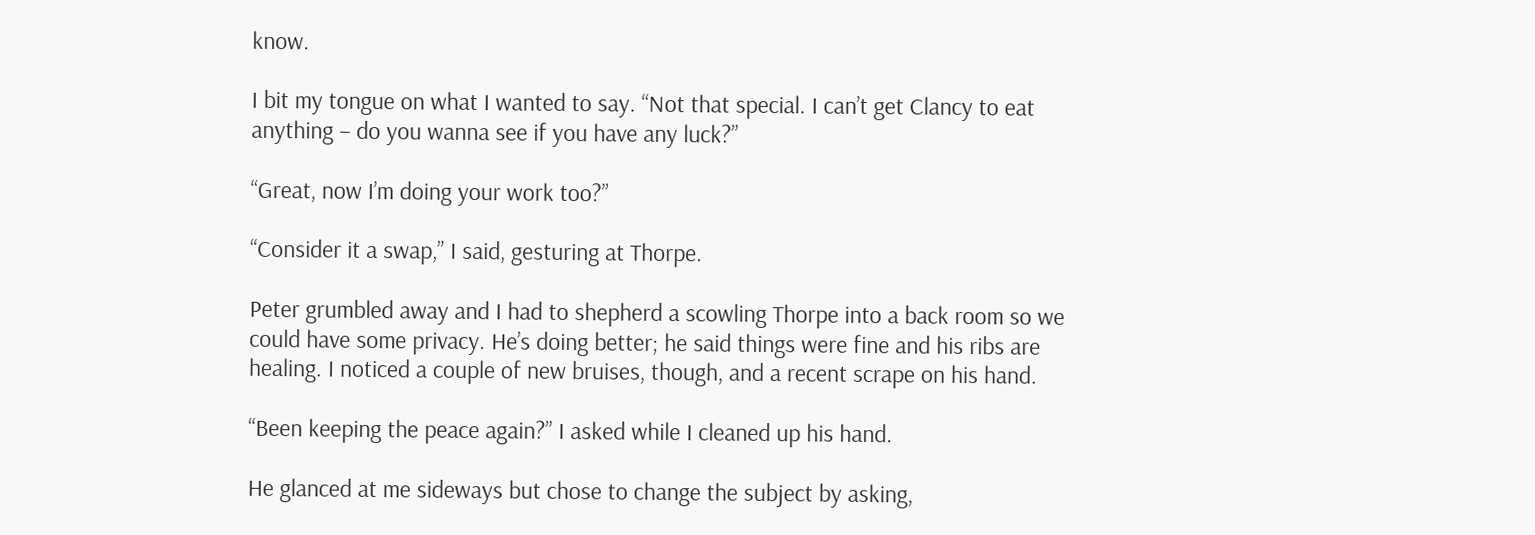know.

I bit my tongue on what I wanted to say. “Not that special. I can’t get Clancy to eat anything – do you wanna see if you have any luck?”

“Great, now I’m doing your work too?”

“Consider it a swap,” I said, gesturing at Thorpe.

Peter grumbled away and I had to shepherd a scowling Thorpe into a back room so we could have some privacy. He’s doing better; he said things were fine and his ribs are healing. I noticed a couple of new bruises, though, and a recent scrape on his hand.

“Been keeping the peace again?” I asked while I cleaned up his hand.

He glanced at me sideways but chose to change the subject by asking,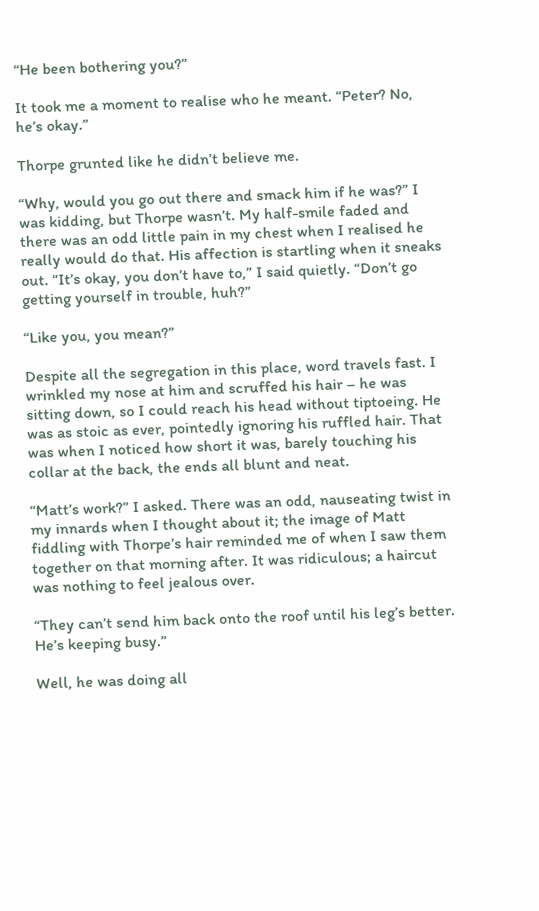“He been bothering you?”

It took me a moment to realise who he meant. “Peter? No, he’s okay.”

Thorpe grunted like he didn’t believe me.

“Why, would you go out there and smack him if he was?” I was kidding, but Thorpe wasn’t. My half-smile faded and there was an odd little pain in my chest when I realised he really would do that. His affection is startling when it sneaks out. “It’s okay, you don’t have to,” I said quietly. “Don’t go getting yourself in trouble, huh?”

“Like you, you mean?”

Despite all the segregation in this place, word travels fast. I wrinkled my nose at him and scruffed his hair – he was sitting down, so I could reach his head without tiptoeing. He was as stoic as ever, pointedly ignoring his ruffled hair. That was when I noticed how short it was, barely touching his collar at the back, the ends all blunt and neat.

“Matt’s work?” I asked. There was an odd, nauseating twist in my innards when I thought about it; the image of Matt fiddling with Thorpe’s hair reminded me of when I saw them together on that morning after. It was ridiculous; a haircut was nothing to feel jealous over.

“They can’t send him back onto the roof until his leg’s better. He’s keeping busy.”

Well, he was doing all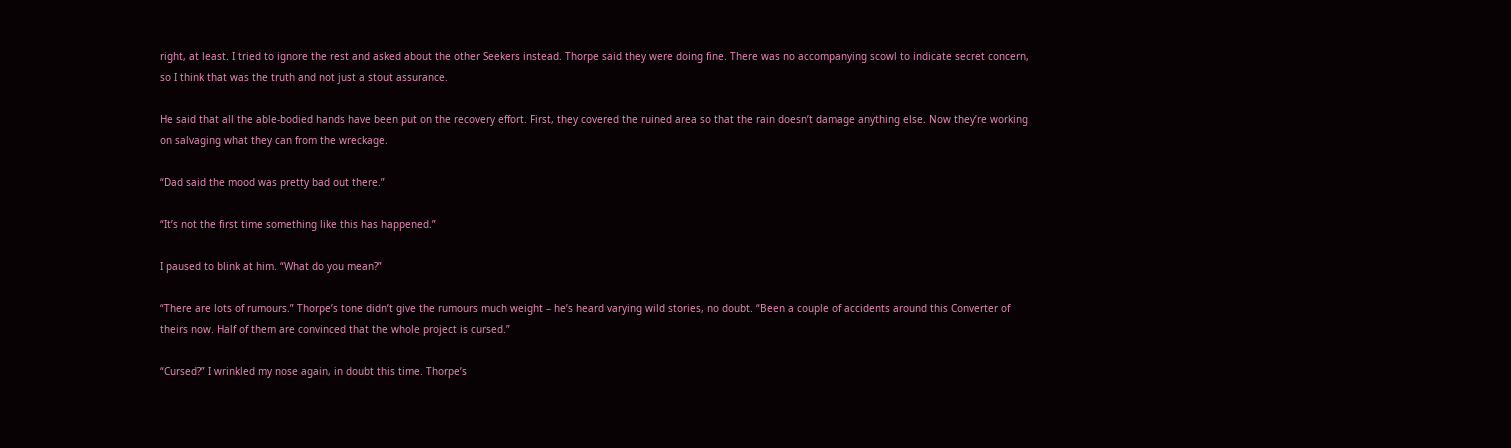right, at least. I tried to ignore the rest and asked about the other Seekers instead. Thorpe said they were doing fine. There was no accompanying scowl to indicate secret concern, so I think that was the truth and not just a stout assurance.

He said that all the able-bodied hands have been put on the recovery effort. First, they covered the ruined area so that the rain doesn’t damage anything else. Now they’re working on salvaging what they can from the wreckage.

“Dad said the mood was pretty bad out there.”

“It’s not the first time something like this has happened.”

I paused to blink at him. “What do you mean?”

“There are lots of rumours.” Thorpe’s tone didn’t give the rumours much weight – he’s heard varying wild stories, no doubt. “Been a couple of accidents around this Converter of theirs now. Half of them are convinced that the whole project is cursed.”

“Cursed?” I wrinkled my nose again, in doubt this time. Thorpe’s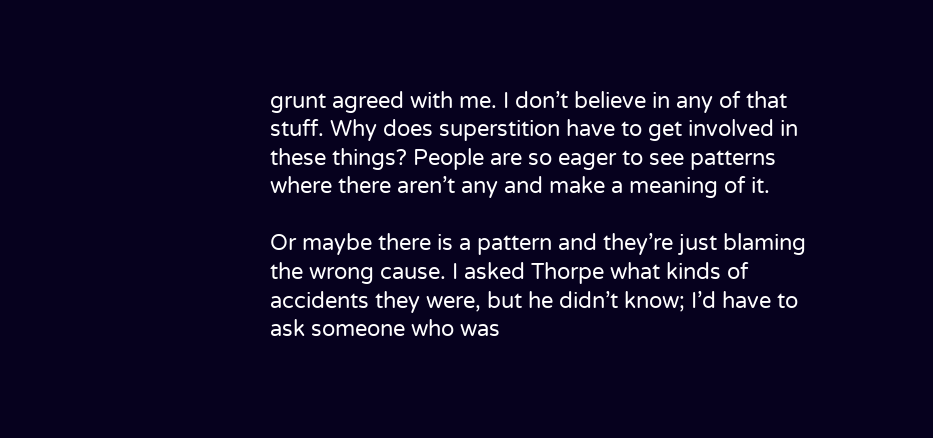grunt agreed with me. I don’t believe in any of that stuff. Why does superstition have to get involved in these things? People are so eager to see patterns where there aren’t any and make a meaning of it.

Or maybe there is a pattern and they’re just blaming the wrong cause. I asked Thorpe what kinds of accidents they were, but he didn’t know; I’d have to ask someone who was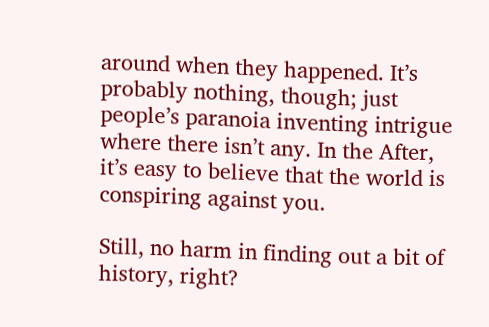around when they happened. It’s probably nothing, though; just people’s paranoia inventing intrigue where there isn’t any. In the After, it’s easy to believe that the world is conspiring against you.

Still, no harm in finding out a bit of history, right?